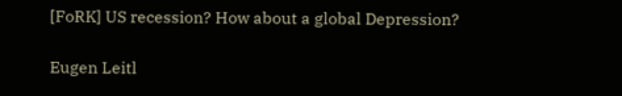[FoRK] US recession? How about a global Depression?

Eugen Leitl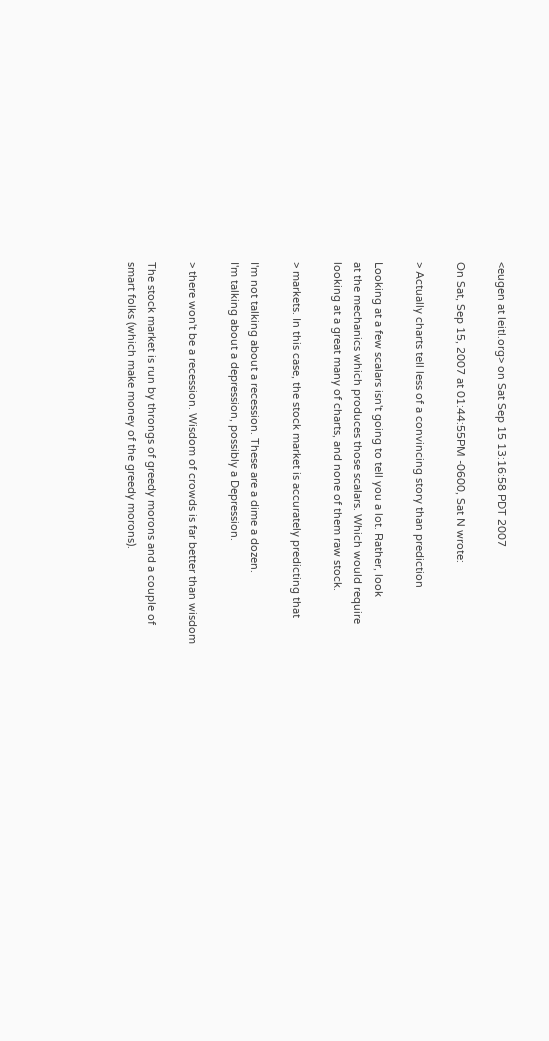<eugen at leitl.org> on Sat Sep 15 13:16:58 PDT 2007

On Sat, Sep 15, 2007 at 01:44:55PM -0600, Sat N wrote:

> Actually charts tell less of a convincing story than prediction

Looking at a few scalars isn't going to tell you a lot. Rather, look
at the mechanics which produces those scalars. Which would require
looking at a great many of charts, and none of them raw stock.

> markets. In this case, the stock market is accurately predicting that

I'm not talking about a recession. These are a dime a dozen.
I'm talking about a depression, possibly a Depression.

> there won't be a recession. Wisdom of crowds is far better than wisdom

The stock market is run by throngs of greedy morons and a couple of
smart folks (which make money of the greedy morons).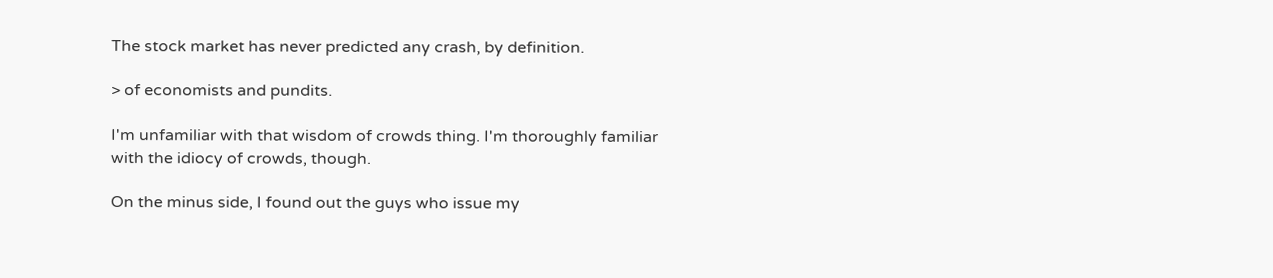The stock market has never predicted any crash, by definition.

> of economists and pundits.

I'm unfamiliar with that wisdom of crowds thing. I'm thoroughly familiar
with the idiocy of crowds, though.

On the minus side, I found out the guys who issue my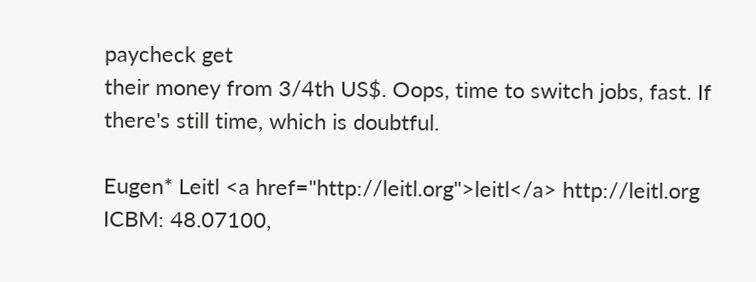paycheck get
their money from 3/4th US$. Oops, time to switch jobs, fast. If
there's still time, which is doubtful.

Eugen* Leitl <a href="http://leitl.org">leitl</a> http://leitl.org
ICBM: 48.07100,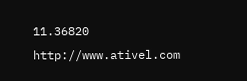11.36820 http://www.ativel.com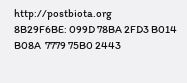http://postbiota.org
8B29F6BE: 099D 78BA 2FD3 B014 B08A  7779 75B0 2443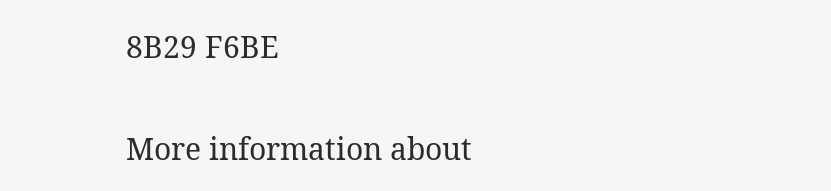8B29 F6BE

More information about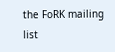the FoRK mailing list